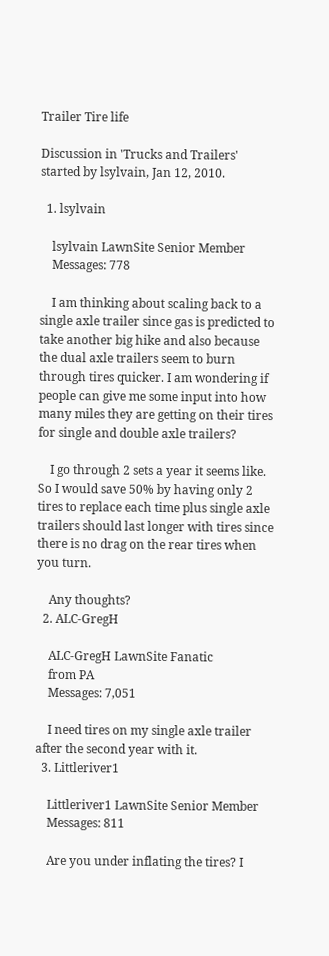Trailer Tire life

Discussion in 'Trucks and Trailers' started by lsylvain, Jan 12, 2010.

  1. lsylvain

    lsylvain LawnSite Senior Member
    Messages: 778

    I am thinking about scaling back to a single axle trailer since gas is predicted to take another big hike and also because the dual axle trailers seem to burn through tires quicker. I am wondering if people can give me some input into how many miles they are getting on their tires for single and double axle trailers?

    I go through 2 sets a year it seems like. So I would save 50% by having only 2 tires to replace each time plus single axle trailers should last longer with tires since there is no drag on the rear tires when you turn.

    Any thoughts?
  2. ALC-GregH

    ALC-GregH LawnSite Fanatic
    from PA
    Messages: 7,051

    I need tires on my single axle trailer after the second year with it.
  3. Littleriver1

    Littleriver1 LawnSite Senior Member
    Messages: 811

    Are you under inflating the tires? I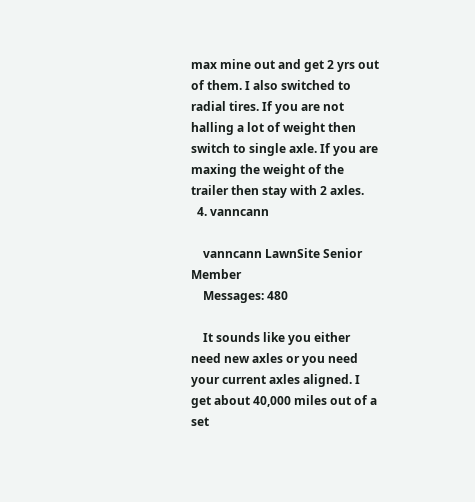max mine out and get 2 yrs out of them. I also switched to radial tires. If you are not halling a lot of weight then switch to single axle. If you are maxing the weight of the trailer then stay with 2 axles.
  4. vanncann

    vanncann LawnSite Senior Member
    Messages: 480

    It sounds like you either need new axles or you need your current axles aligned. I get about 40,000 miles out of a set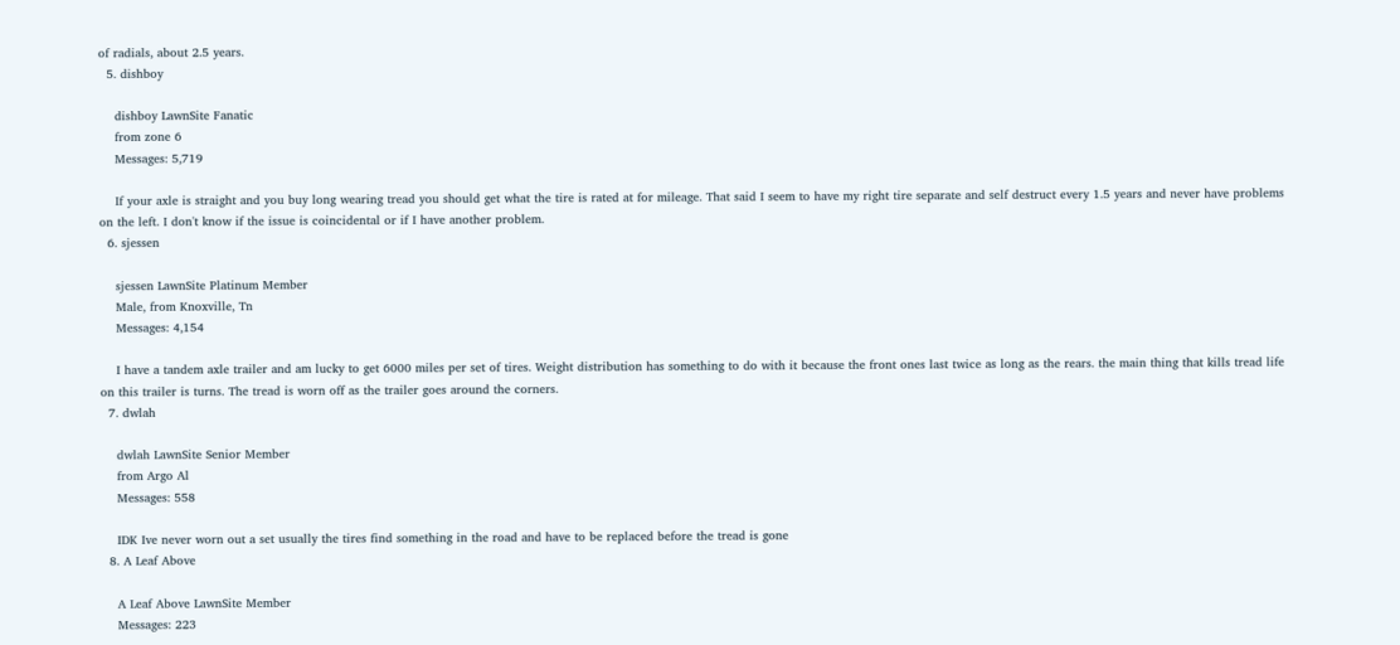of radials, about 2.5 years.
  5. dishboy

    dishboy LawnSite Fanatic
    from zone 6
    Messages: 5,719

    If your axle is straight and you buy long wearing tread you should get what the tire is rated at for mileage. That said I seem to have my right tire separate and self destruct every 1.5 years and never have problems on the left. I don't know if the issue is coincidental or if I have another problem.
  6. sjessen

    sjessen LawnSite Platinum Member
    Male, from Knoxville, Tn
    Messages: 4,154

    I have a tandem axle trailer and am lucky to get 6000 miles per set of tires. Weight distribution has something to do with it because the front ones last twice as long as the rears. the main thing that kills tread life on this trailer is turns. The tread is worn off as the trailer goes around the corners.
  7. dwlah

    dwlah LawnSite Senior Member
    from Argo Al
    Messages: 558

    IDK Ive never worn out a set usually the tires find something in the road and have to be replaced before the tread is gone
  8. A Leaf Above

    A Leaf Above LawnSite Member
    Messages: 223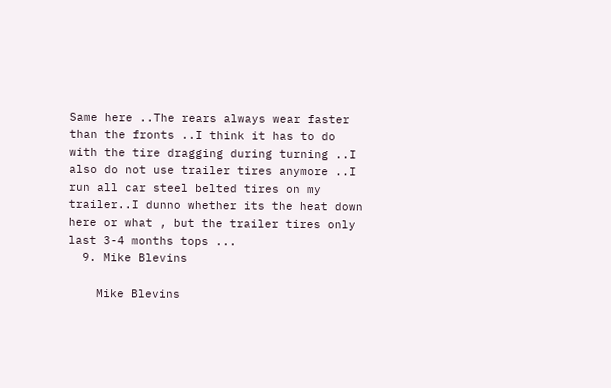Same here ..The rears always wear faster than the fronts ..I think it has to do with the tire dragging during turning ..I also do not use trailer tires anymore ..I run all car steel belted tires on my trailer..I dunno whether its the heat down here or what , but the trailer tires only last 3-4 months tops ...
  9. Mike Blevins

    Mike Blevins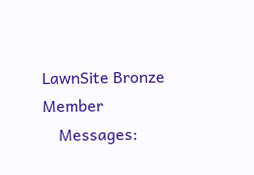LawnSite Bronze Member
    Messages: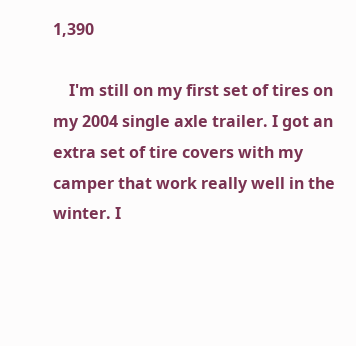1,390

    I'm still on my first set of tires on my 2004 single axle trailer. I got an extra set of tire covers with my camper that work really well in the winter. I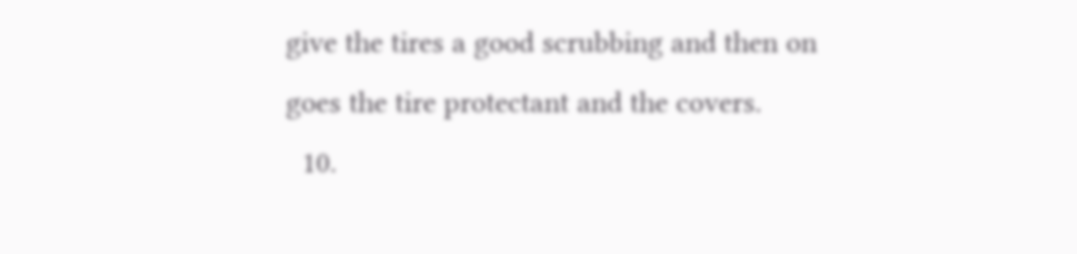give the tires a good scrubbing and then on goes the tire protectant and the covers.
  10.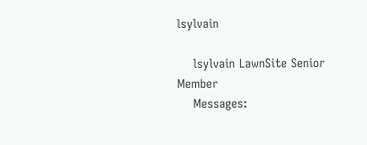lsylvain

    lsylvain LawnSite Senior Member
    Messages: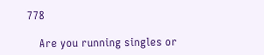778

    Are you running singles or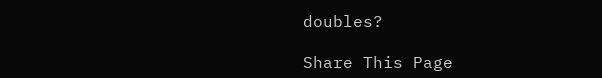doubles?

Share This Page